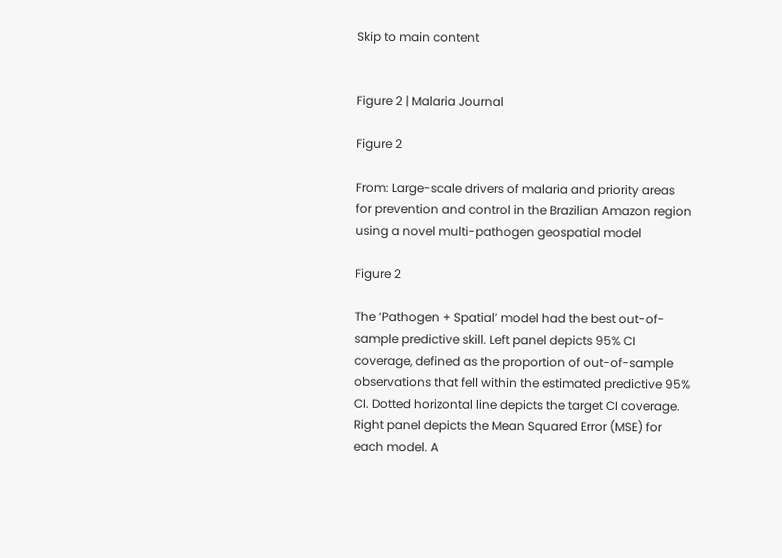Skip to main content


Figure 2 | Malaria Journal

Figure 2

From: Large-scale drivers of malaria and priority areas for prevention and control in the Brazilian Amazon region using a novel multi-pathogen geospatial model

Figure 2

The ‘Pathogen + Spatial’ model had the best out-of-sample predictive skill. Left panel depicts 95% CI coverage, defined as the proportion of out-of-sample observations that fell within the estimated predictive 95% CI. Dotted horizontal line depicts the target CI coverage. Right panel depicts the Mean Squared Error (MSE) for each model. A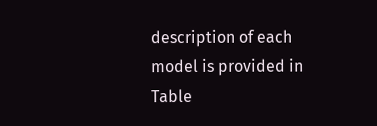description of each model is provided in Table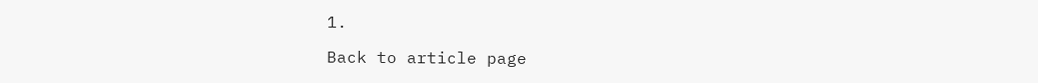1.

Back to article page